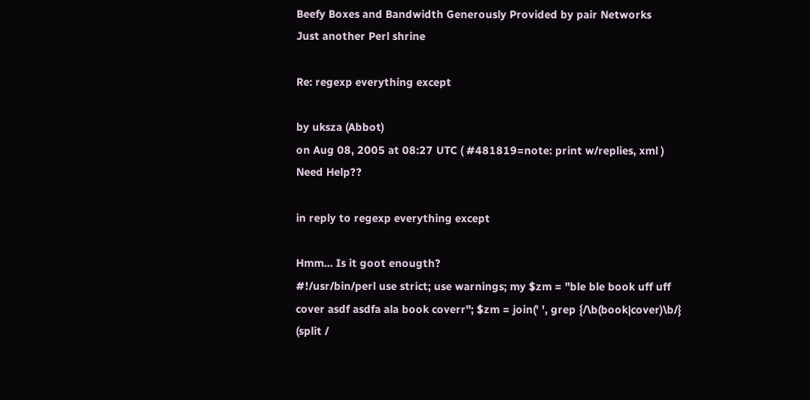Beefy Boxes and Bandwidth Generously Provided by pair Networks
Just another Perl shrine

Re: regexp everything except

by uksza (Abbot)
on Aug 08, 2005 at 08:27 UTC ( #481819=note: print w/replies, xml ) Need Help??

in reply to regexp everything except

Hmm... Is it goot enougth?
#!/usr/bin/perl use strict; use warnings; my $zm = "ble ble book uff uff cover asdf asdfa ala book coverr"; $zm = join(' ', grep {/\b(book|cover)\b/} (split /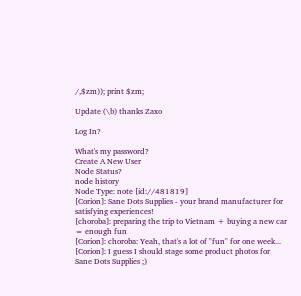/,$zm)); print $zm;

Update (\b) thanks Zaxo

Log In?

What's my password?
Create A New User
Node Status?
node history
Node Type: note [id://481819]
[Corion]: Sane Dots Supplies - your brand manufacturer for satisfying experiences!
[choroba]: preparing the trip to Vietnam + buying a new car = enough fun
[Corion]: choroba: Yeah, that's a lot of "fun" for one week...
[Corion]: I guess I should stage some product photos for Sane Dots Supplies ;)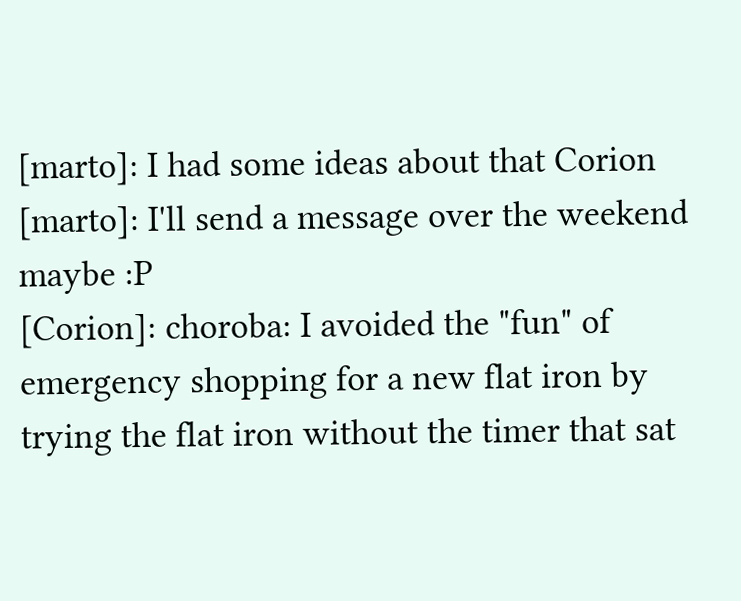[marto]: I had some ideas about that Corion
[marto]: I'll send a message over the weekend maybe :P
[Corion]: choroba: I avoided the "fun" of emergency shopping for a new flat iron by trying the flat iron without the timer that sat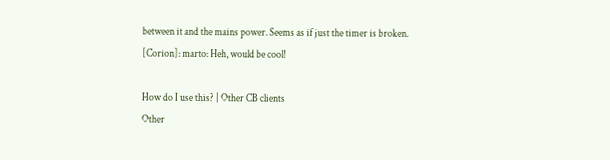between it and the mains power. Seems as if just the timer is broken.
[Corion]: marto: Heh, would be cool!

How do I use this? | Other CB clients
Other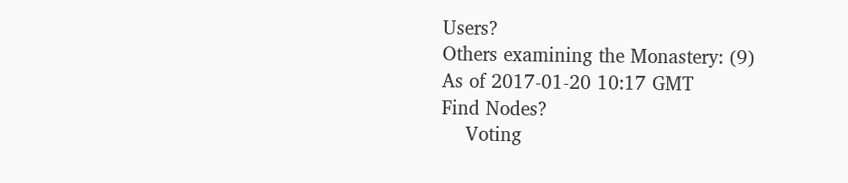Users?
Others examining the Monastery: (9)
As of 2017-01-20 10:17 GMT
Find Nodes?
    Voting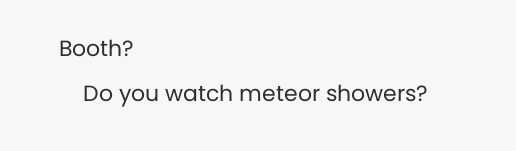Booth?
    Do you watch meteor showers?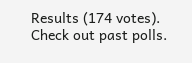Results (174 votes). Check out past polls.